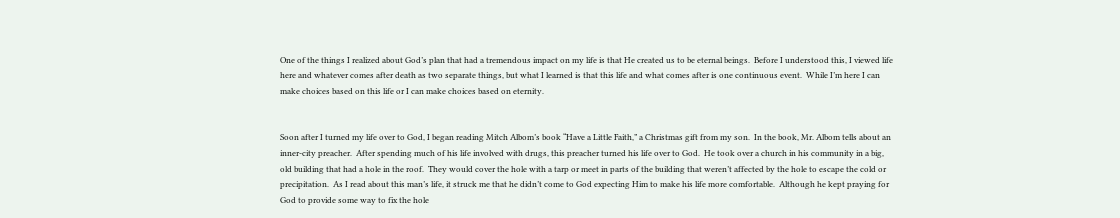One of the things I realized about God’s plan that had a tremendous impact on my life is that He created us to be eternal beings.  Before I understood this, I viewed life here and whatever comes after death as two separate things, but what I learned is that this life and what comes after is one continuous event.  While I’m here I can make choices based on this life or I can make choices based on eternity.


Soon after I turned my life over to God, I began reading Mitch Albom’s book “Have a Little Faith,” a Christmas gift from my son.  In the book, Mr. Albom tells about an inner-city preacher.  After spending much of his life involved with drugs, this preacher turned his life over to God.  He took over a church in his community in a big, old building that had a hole in the roof.  They would cover the hole with a tarp or meet in parts of the building that weren’t affected by the hole to escape the cold or precipitation.  As I read about this man’s life, it struck me that he didn’t come to God expecting Him to make his life more comfortable.  Although he kept praying for God to provide some way to fix the hole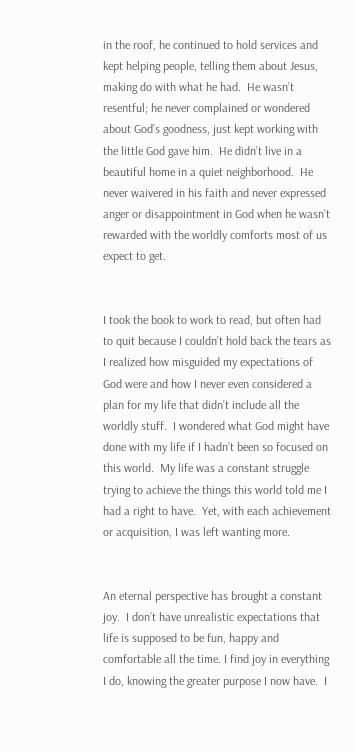in the roof, he continued to hold services and kept helping people, telling them about Jesus, making do with what he had.  He wasn’t resentful; he never complained or wondered about God’s goodness, just kept working with the little God gave him.  He didn’t live in a beautiful home in a quiet neighborhood.  He never waivered in his faith and never expressed anger or disappointment in God when he wasn’t rewarded with the worldly comforts most of us expect to get.


I took the book to work to read, but often had to quit because I couldn’t hold back the tears as I realized how misguided my expectations of God were and how I never even considered a plan for my life that didn’t include all the worldly stuff.  I wondered what God might have done with my life if I hadn’t been so focused on this world.  My life was a constant struggle trying to achieve the things this world told me I had a right to have.  Yet, with each achievement or acquisition, I was left wanting more.


An eternal perspective has brought a constant joy.  I don’t have unrealistic expectations that life is supposed to be fun, happy and comfortable all the time. I find joy in everything I do, knowing the greater purpose I now have.  I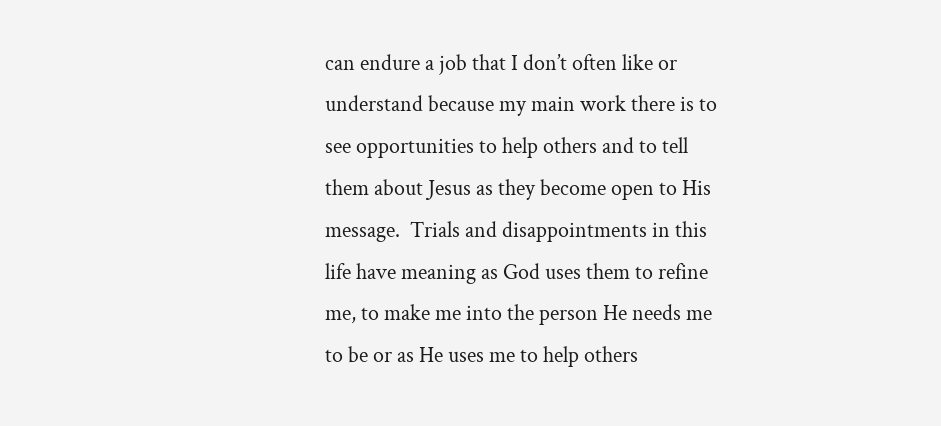can endure a job that I don’t often like or understand because my main work there is to see opportunities to help others and to tell them about Jesus as they become open to His message.  Trials and disappointments in this life have meaning as God uses them to refine me, to make me into the person He needs me to be or as He uses me to help others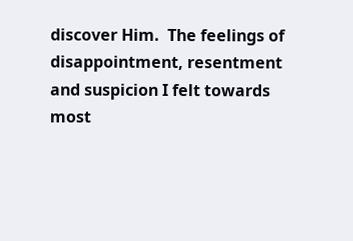discover Him.  The feelings of disappointment, resentment and suspicion I felt towards most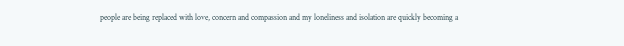people are being replaced with love, concern and compassion and my loneliness and isolation are quickly becoming a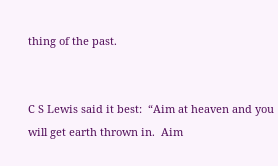thing of the past.


C S Lewis said it best:  “Aim at heaven and you will get earth thrown in.  Aim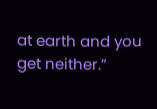at earth and you get neither.”